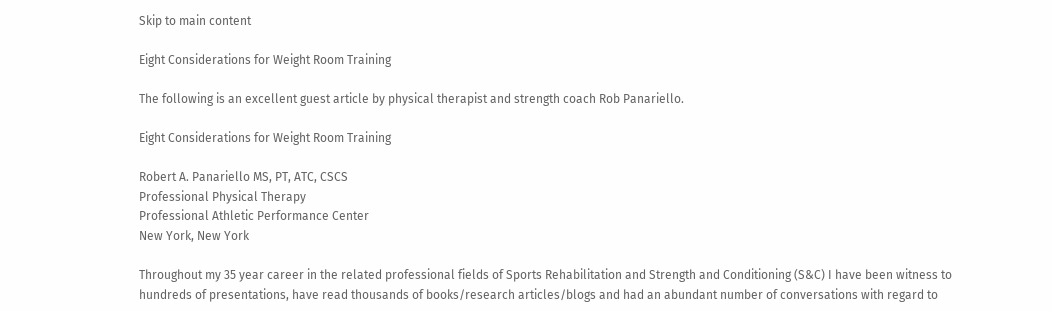Skip to main content

Eight Considerations for Weight Room Training

The following is an excellent guest article by physical therapist and strength coach Rob Panariello.

Eight Considerations for Weight Room Training

Robert A. Panariello MS, PT, ATC, CSCS
Professional Physical Therapy
Professional Athletic Performance Center
New York, New York

Throughout my 35 year career in the related professional fields of Sports Rehabilitation and Strength and Conditioning (S&C) I have been witness to hundreds of presentations, have read thousands of books/research articles/blogs and had an abundant number of conversations with regard to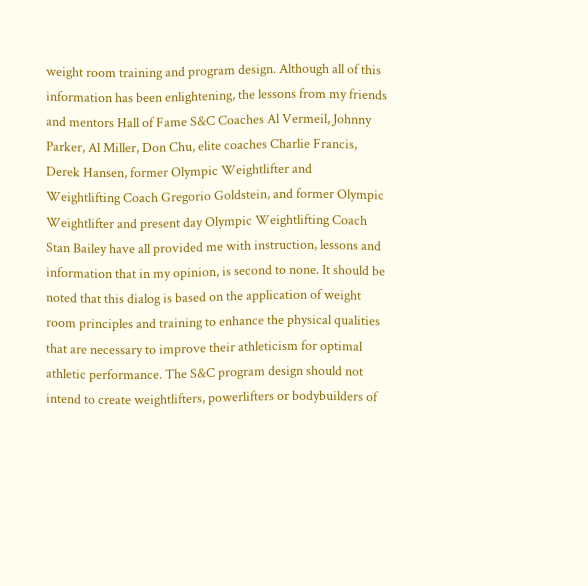weight room training and program design. Although all of this information has been enlightening, the lessons from my friends and mentors Hall of Fame S&C Coaches Al Vermeil, Johnny Parker, Al Miller, Don Chu, elite coaches Charlie Francis, Derek Hansen, former Olympic Weightlifter and Weightlifting Coach Gregorio Goldstein, and former Olympic Weightlifter and present day Olympic Weightlifting Coach Stan Bailey have all provided me with instruction, lessons and information that in my opinion, is second to none. It should be noted that this dialog is based on the application of weight room principles and training to enhance the physical qualities that are necessary to improve their athleticism for optimal athletic performance. The S&C program design should not intend to create weightlifters, powerlifters or bodybuilders of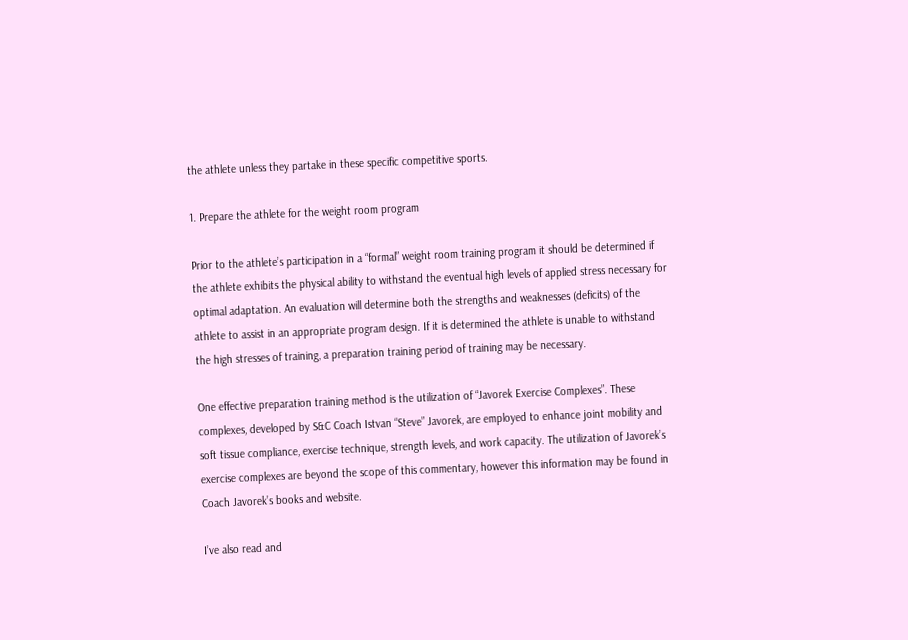the athlete unless they partake in these specific competitive sports.

1. Prepare the athlete for the weight room program

Prior to the athlete’s participation in a “formal” weight room training program it should be determined if the athlete exhibits the physical ability to withstand the eventual high levels of applied stress necessary for optimal adaptation. An evaluation will determine both the strengths and weaknesses (deficits) of the athlete to assist in an appropriate program design. If it is determined the athlete is unable to withstand the high stresses of training, a preparation training period of training may be necessary.

One effective preparation training method is the utilization of “Javorek Exercise Complexes”. These complexes, developed by S&C Coach Istvan “Steve” Javorek, are employed to enhance joint mobility and soft tissue compliance, exercise technique, strength levels, and work capacity. The utilization of Javorek’s exercise complexes are beyond the scope of this commentary, however this information may be found in Coach Javorek’s books and website.

I’ve also read and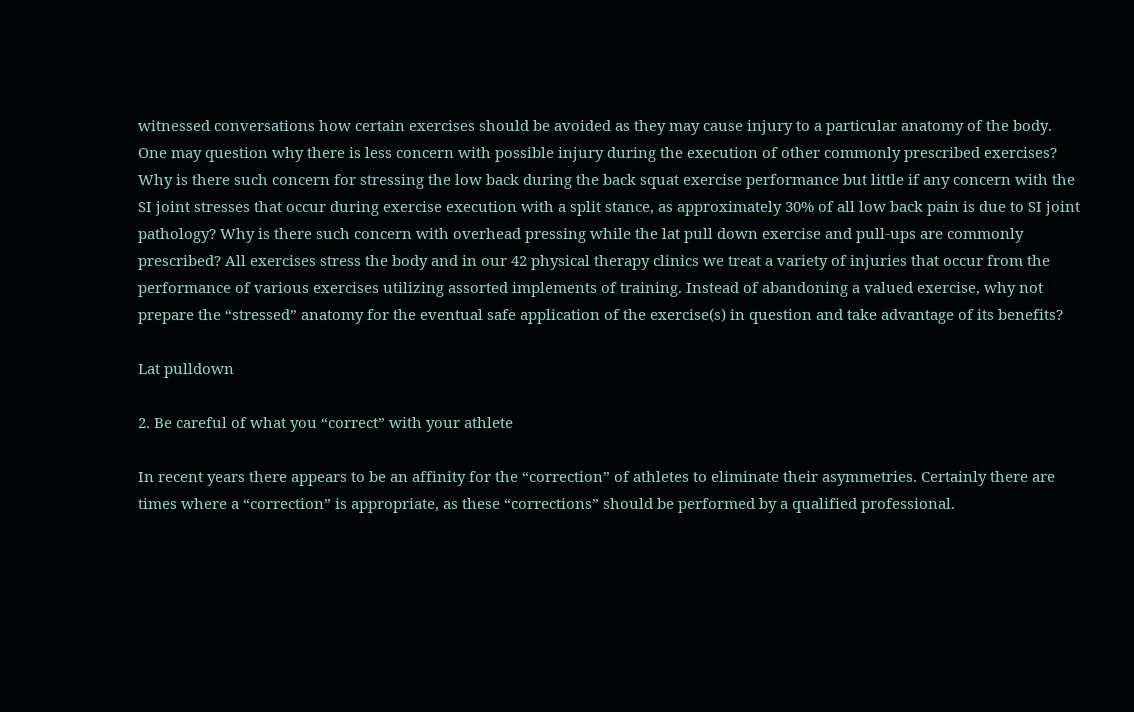witnessed conversations how certain exercises should be avoided as they may cause injury to a particular anatomy of the body. One may question why there is less concern with possible injury during the execution of other commonly prescribed exercises? Why is there such concern for stressing the low back during the back squat exercise performance but little if any concern with the SI joint stresses that occur during exercise execution with a split stance, as approximately 30% of all low back pain is due to SI joint pathology? Why is there such concern with overhead pressing while the lat pull down exercise and pull-ups are commonly prescribed? All exercises stress the body and in our 42 physical therapy clinics we treat a variety of injuries that occur from the performance of various exercises utilizing assorted implements of training. Instead of abandoning a valued exercise, why not prepare the “stressed” anatomy for the eventual safe application of the exercise(s) in question and take advantage of its benefits?

Lat pulldown

2. Be careful of what you “correct” with your athlete

In recent years there appears to be an affinity for the “correction” of athletes to eliminate their asymmetries. Certainly there are times where a “correction” is appropriate, as these “corrections” should be performed by a qualified professional.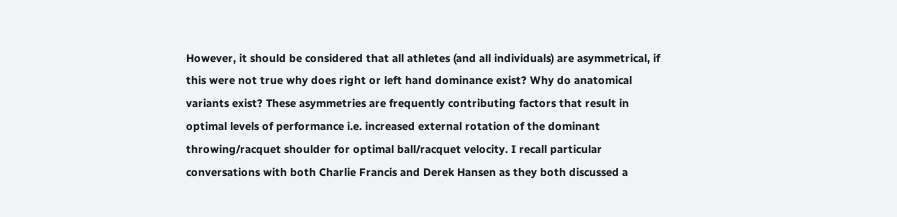However, it should be considered that all athletes (and all individuals) are asymmetrical, if this were not true why does right or left hand dominance exist? Why do anatomical variants exist? These asymmetries are frequently contributing factors that result in optimal levels of performance i.e. increased external rotation of the dominant throwing/racquet shoulder for optimal ball/racquet velocity. I recall particular conversations with both Charlie Francis and Derek Hansen as they both discussed a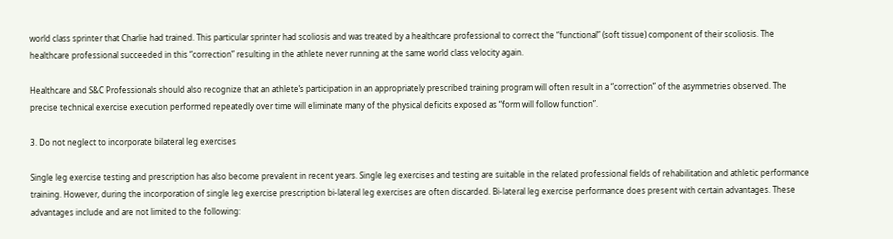world class sprinter that Charlie had trained. This particular sprinter had scoliosis and was treated by a healthcare professional to correct the “functional” (soft tissue) component of their scoliosis. The healthcare professional succeeded in this “correction” resulting in the athlete never running at the same world class velocity again.

Healthcare and S&C Professionals should also recognize that an athlete’s participation in an appropriately prescribed training program will often result in a “correction” of the asymmetries observed. The precise technical exercise execution performed repeatedly over time will eliminate many of the physical deficits exposed as “form will follow function”.

3. Do not neglect to incorporate bilateral leg exercises

Single leg exercise testing and prescription has also become prevalent in recent years. Single leg exercises and testing are suitable in the related professional fields of rehabilitation and athletic performance training. However, during the incorporation of single leg exercise prescription bi-lateral leg exercises are often discarded. Bi-lateral leg exercise performance does present with certain advantages. These advantages include and are not limited to the following: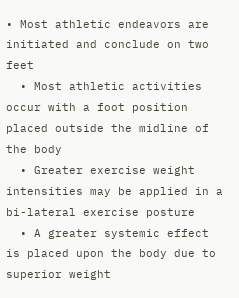• Most athletic endeavors are initiated and conclude on two feet
  • Most athletic activities occur with a foot position placed outside the midline of the body
  • Greater exercise weight intensities may be applied in a bi-lateral exercise posture
  • A greater systemic effect is placed upon the body due to superior weight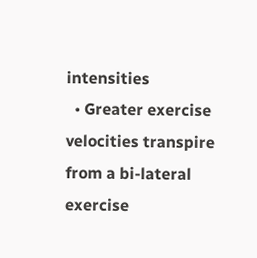intensities
  • Greater exercise velocities transpire from a bi-lateral exercise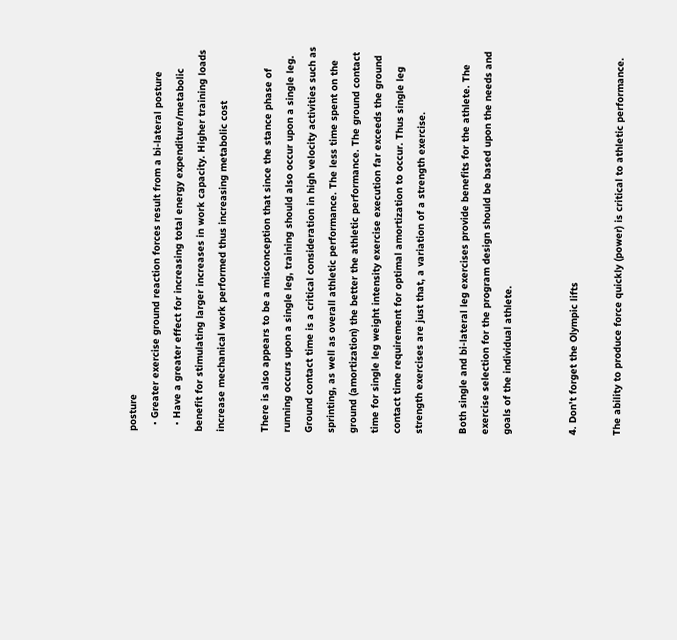posture
  • Greater exercise ground reaction forces result from a bi-lateral posture
  • Have a greater effect for increasing total energy expenditure/metabolic benefit for stimulating larger increases in work capacity. Higher training loads increase mechanical work performed thus increasing metabolic cost

There is also appears to be a misconception that since the stance phase of running occurs upon a single leg, training should also occur upon a single leg. Ground contact time is a critical consideration in high velocity activities such as sprinting, as well as overall athletic performance. The less time spent on the ground (amortization) the better the athletic performance. The ground contact time for single leg weight intensity exercise execution far exceeds the ground contact time requirement for optimal amortization to occur. Thus single leg strength exercises are just that, a variation of a strength exercise.

Both single and bi-lateral leg exercises provide benefits for the athlete. The exercise selection for the program design should be based upon the needs and goals of the individual athlete.


4. Don’t forget the Olympic lifts

The ability to produce force quickly (power) is critical to athletic performance.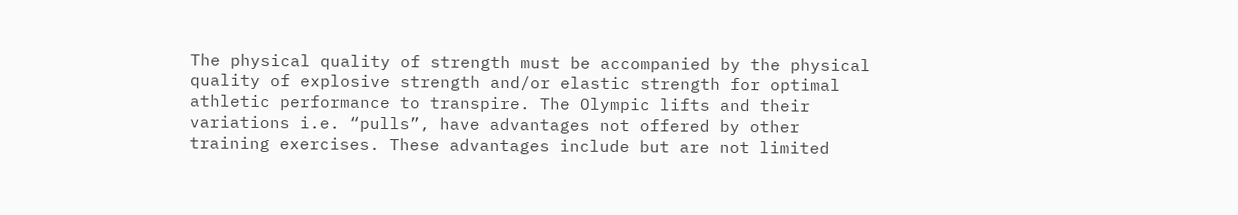The physical quality of strength must be accompanied by the physical quality of explosive strength and/or elastic strength for optimal athletic performance to transpire. The Olympic lifts and their variations i.e. “pulls”, have advantages not offered by other training exercises. These advantages include but are not limited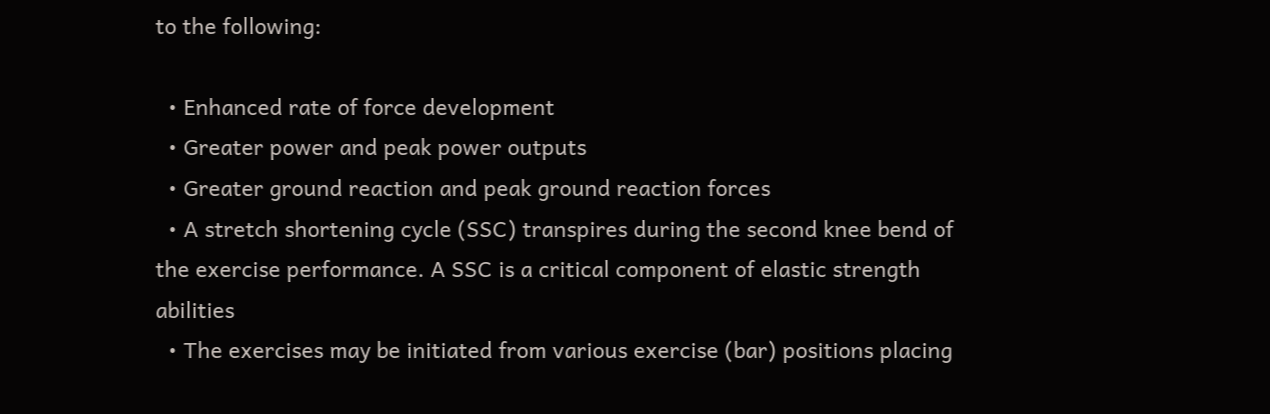to the following:

  • Enhanced rate of force development
  • Greater power and peak power outputs
  • Greater ground reaction and peak ground reaction forces
  • A stretch shortening cycle (SSC) transpires during the second knee bend of the exercise performance. A SSC is a critical component of elastic strength abilities
  • The exercises may be initiated from various exercise (bar) positions placing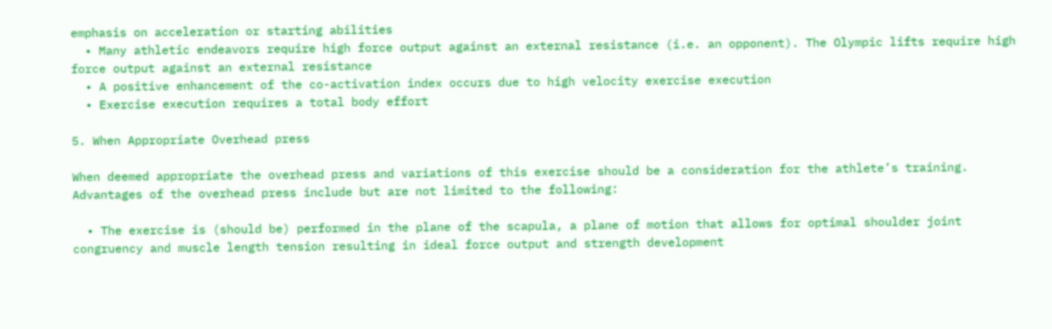emphasis on acceleration or starting abilities
  • Many athletic endeavors require high force output against an external resistance (i.e. an opponent). The Olympic lifts require high force output against an external resistance
  • A positive enhancement of the co-activation index occurs due to high velocity exercise execution
  • Exercise execution requires a total body effort

5. When Appropriate Overhead press

When deemed appropriate the overhead press and variations of this exercise should be a consideration for the athlete’s training. Advantages of the overhead press include but are not limited to the following:

  • The exercise is (should be) performed in the plane of the scapula, a plane of motion that allows for optimal shoulder joint congruency and muscle length tension resulting in ideal force output and strength development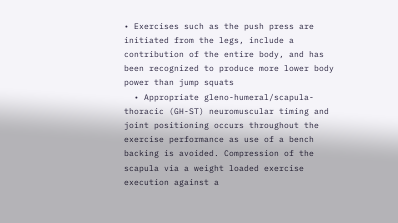• Exercises such as the push press are initiated from the legs, include a contribution of the entire body, and has been recognized to produce more lower body power than jump squats
  • Appropriate gleno-humeral/scapula-thoracic (GH-ST) neuromuscular timing and joint positioning occurs throughout the exercise performance as use of a bench backing is avoided. Compression of the scapula via a weight loaded exercise execution against a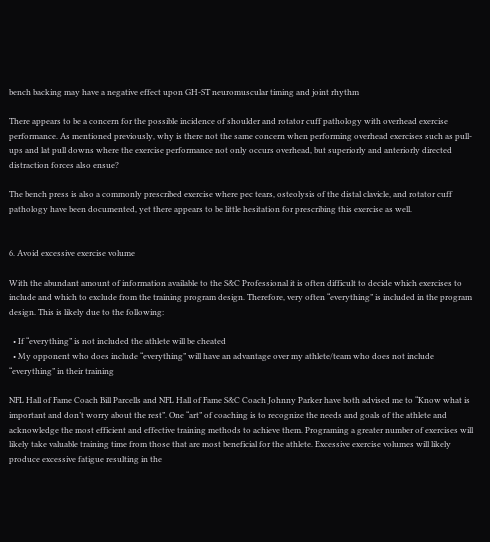bench backing may have a negative effect upon GH-ST neuromuscular timing and joint rhythm

There appears to be a concern for the possible incidence of shoulder and rotator cuff pathology with overhead exercise performance. As mentioned previously, why is there not the same concern when performing overhead exercises such as pull-ups and lat pull downs where the exercise performance not only occurs overhead, but superiorly and anteriorly directed distraction forces also ensue?

The bench press is also a commonly prescribed exercise where pec tears, osteolysis of the distal clavicle, and rotator cuff pathology have been documented, yet there appears to be little hesitation for prescribing this exercise as well.


6. Avoid excessive exercise volume

With the abundant amount of information available to the S&C Professional it is often difficult to decide which exercises to include and which to exclude from the training program design. Therefore, very often “everything” is included in the program design. This is likely due to the following:

  • If “everything” is not included the athlete will be cheated
  • My opponent who does include “everything” will have an advantage over my athlete/team who does not include “everything” in their training

NFL Hall of Fame Coach Bill Parcells and NFL Hall of Fame S&C Coach Johnny Parker have both advised me to “Know what is important and don’t worry about the rest”. One “art” of coaching is to recognize the needs and goals of the athlete and acknowledge the most efficient and effective training methods to achieve them. Programing a greater number of exercises will likely take valuable training time from those that are most beneficial for the athlete. Excessive exercise volumes will likely produce excessive fatigue resulting in the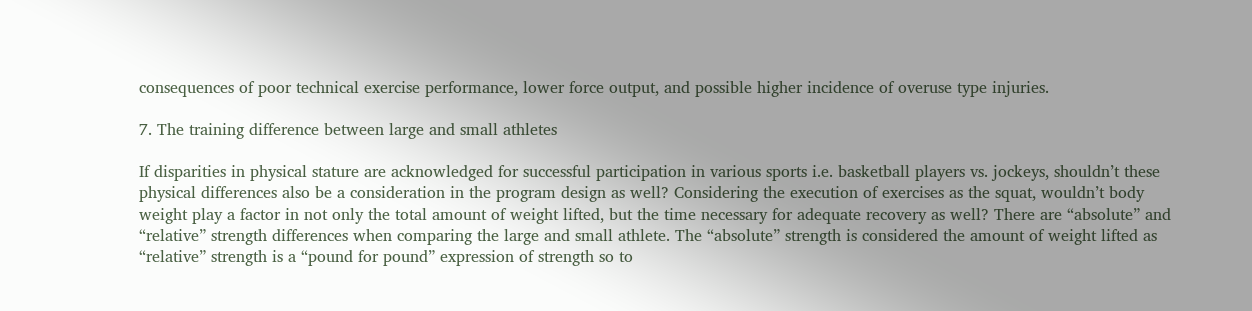consequences of poor technical exercise performance, lower force output, and possible higher incidence of overuse type injuries.

7. The training difference between large and small athletes

If disparities in physical stature are acknowledged for successful participation in various sports i.e. basketball players vs. jockeys, shouldn’t these physical differences also be a consideration in the program design as well? Considering the execution of exercises as the squat, wouldn’t body weight play a factor in not only the total amount of weight lifted, but the time necessary for adequate recovery as well? There are “absolute” and “relative” strength differences when comparing the large and small athlete. The “absolute” strength is considered the amount of weight lifted as “relative” strength is a “pound for pound” expression of strength so to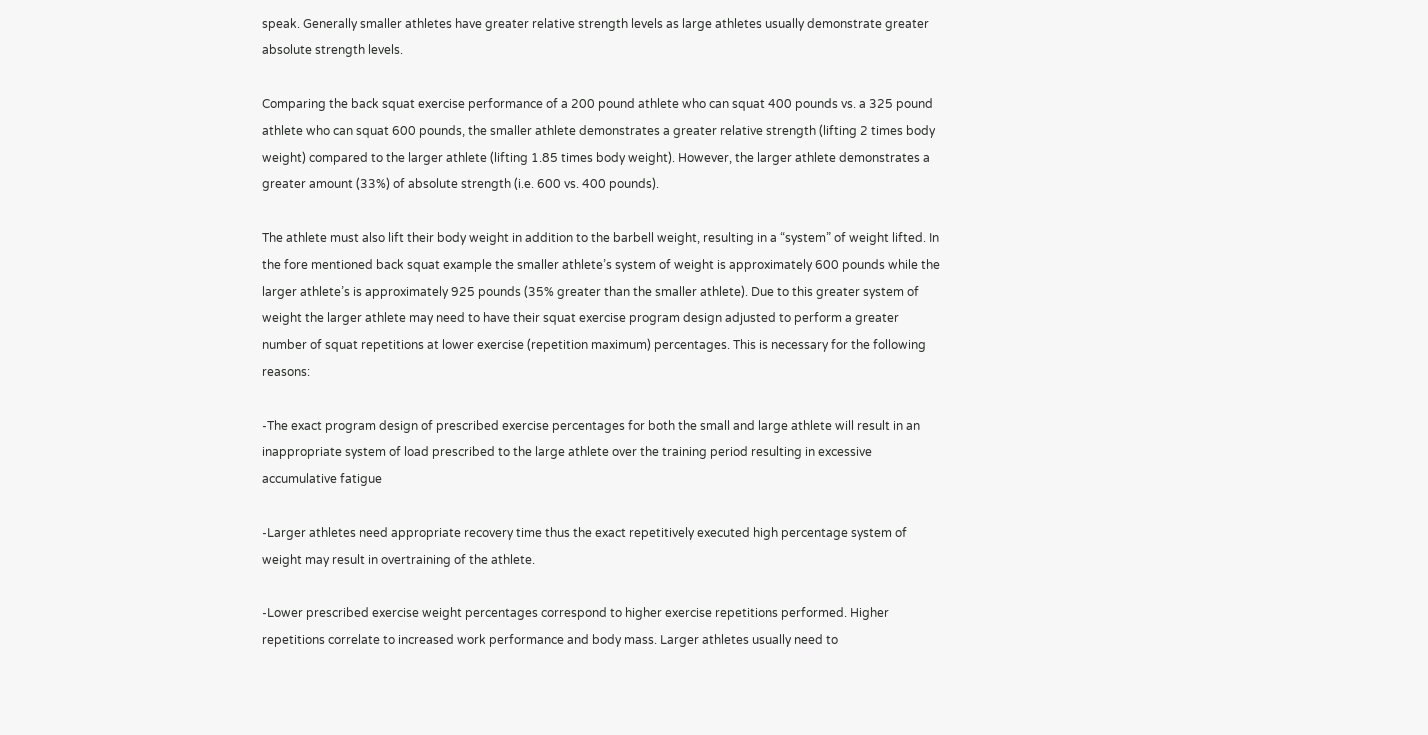speak. Generally smaller athletes have greater relative strength levels as large athletes usually demonstrate greater absolute strength levels.

Comparing the back squat exercise performance of a 200 pound athlete who can squat 400 pounds vs. a 325 pound athlete who can squat 600 pounds, the smaller athlete demonstrates a greater relative strength (lifting 2 times body weight) compared to the larger athlete (lifting 1.85 times body weight). However, the larger athlete demonstrates a greater amount (33%) of absolute strength (i.e. 600 vs. 400 pounds).

The athlete must also lift their body weight in addition to the barbell weight, resulting in a “system” of weight lifted. In the fore mentioned back squat example the smaller athlete’s system of weight is approximately 600 pounds while the larger athlete’s is approximately 925 pounds (35% greater than the smaller athlete). Due to this greater system of weight the larger athlete may need to have their squat exercise program design adjusted to perform a greater number of squat repetitions at lower exercise (repetition maximum) percentages. This is necessary for the following reasons:

-The exact program design of prescribed exercise percentages for both the small and large athlete will result in an inappropriate system of load prescribed to the large athlete over the training period resulting in excessive accumulative fatigue

-Larger athletes need appropriate recovery time thus the exact repetitively executed high percentage system of weight may result in overtraining of the athlete.

-Lower prescribed exercise weight percentages correspond to higher exercise repetitions performed. Higher repetitions correlate to increased work performance and body mass. Larger athletes usually need to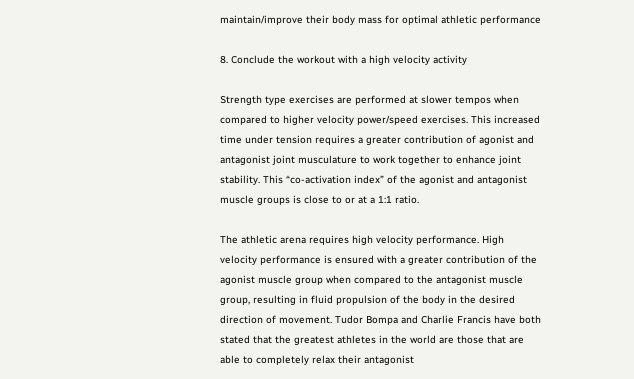maintain/improve their body mass for optimal athletic performance

8. Conclude the workout with a high velocity activity

Strength type exercises are performed at slower tempos when compared to higher velocity power/speed exercises. This increased time under tension requires a greater contribution of agonist and antagonist joint musculature to work together to enhance joint stability. This “co-activation index” of the agonist and antagonist muscle groups is close to or at a 1:1 ratio.

The athletic arena requires high velocity performance. High velocity performance is ensured with a greater contribution of the agonist muscle group when compared to the antagonist muscle group, resulting in fluid propulsion of the body in the desired direction of movement. Tudor Bompa and Charlie Francis have both stated that the greatest athletes in the world are those that are able to completely relax their antagonist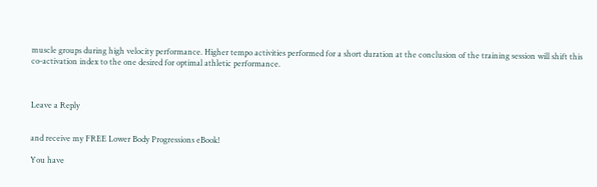muscle groups during high velocity performance. Higher tempo activities performed for a short duration at the conclusion of the training session will shift this co-activation index to the one desired for optimal athletic performance.



Leave a Reply


and receive my FREE Lower Body Progressions eBook!

You have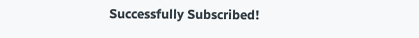Successfully Subscribed!